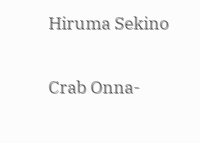Hiruma Sekino

Crab Onna-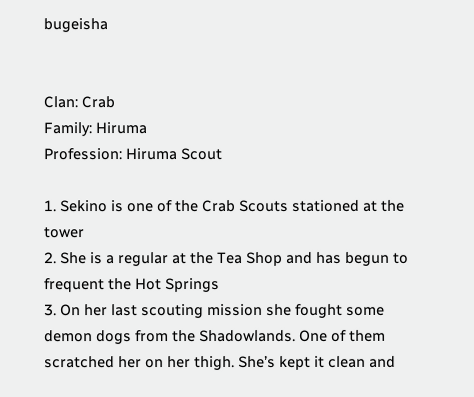bugeisha


Clan: Crab
Family: Hiruma
Profession: Hiruma Scout

1. Sekino is one of the Crab Scouts stationed at the tower
2. She is a regular at the Tea Shop and has begun to frequent the Hot Springs
3. On her last scouting mission she fought some demon dogs from the Shadowlands. One of them scratched her on her thigh. She’s kept it clean and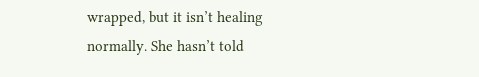wrapped, but it isn’t healing normally. She hasn’t told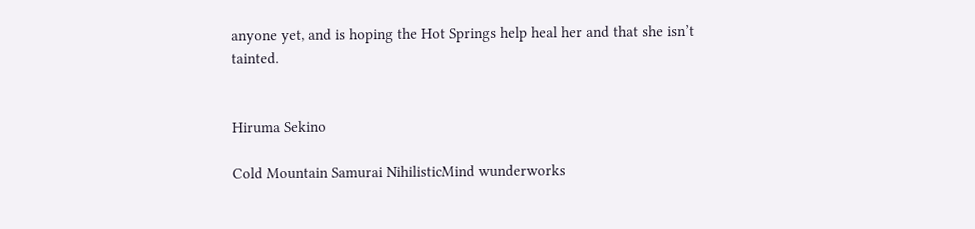anyone yet, and is hoping the Hot Springs help heal her and that she isn’t tainted.


Hiruma Sekino

Cold Mountain Samurai NihilisticMind wunderworks